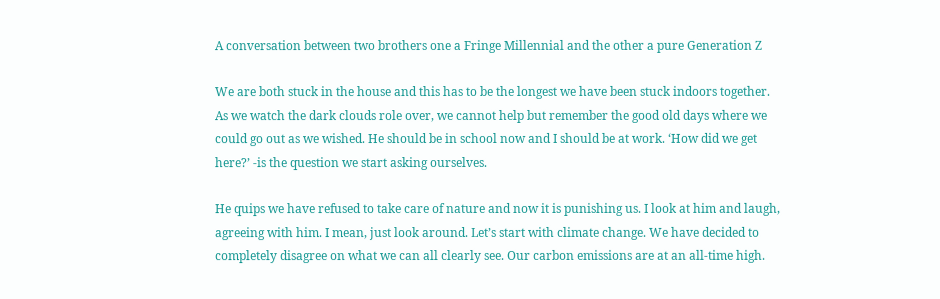A conversation between two brothers one a Fringe Millennial and the other a pure Generation Z

We are both stuck in the house and this has to be the longest we have been stuck indoors together. As we watch the dark clouds role over, we cannot help but remember the good old days where we could go out as we wished. He should be in school now and I should be at work. ‘How did we get here?’ -is the question we start asking ourselves.

He quips we have refused to take care of nature and now it is punishing us. I look at him and laugh, agreeing with him. I mean, just look around. Let’s start with climate change. We have decided to completely disagree on what we can all clearly see. Our carbon emissions are at an all-time high.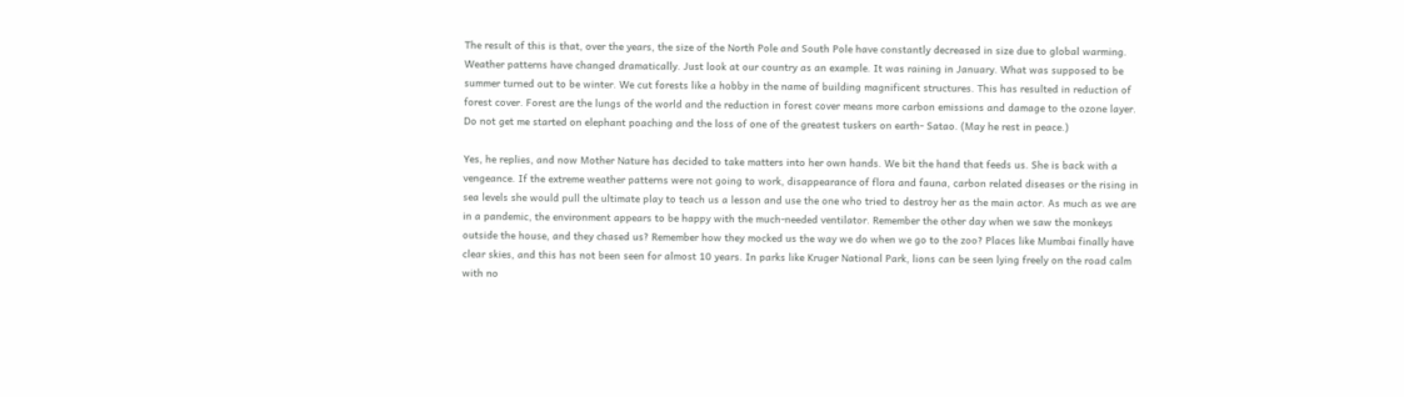The result of this is that, over the years, the size of the North Pole and South Pole have constantly decreased in size due to global warming. Weather patterns have changed dramatically. Just look at our country as an example. It was raining in January. What was supposed to be summer turned out to be winter. We cut forests like a hobby in the name of building magnificent structures. This has resulted in reduction of forest cover. Forest are the lungs of the world and the reduction in forest cover means more carbon emissions and damage to the ozone layer. Do not get me started on elephant poaching and the loss of one of the greatest tuskers on earth- Satao. (May he rest in peace.)

Yes, he replies, and now Mother Nature has decided to take matters into her own hands. We bit the hand that feeds us. She is back with a vengeance. If the extreme weather patterns were not going to work, disappearance of flora and fauna, carbon related diseases or the rising in sea levels she would pull the ultimate play to teach us a lesson and use the one who tried to destroy her as the main actor. As much as we are in a pandemic, the environment appears to be happy with the much-needed ventilator. Remember the other day when we saw the monkeys outside the house, and they chased us? Remember how they mocked us the way we do when we go to the zoo? Places like Mumbai finally have clear skies, and this has not been seen for almost 10 years. In parks like Kruger National Park, lions can be seen lying freely on the road calm with no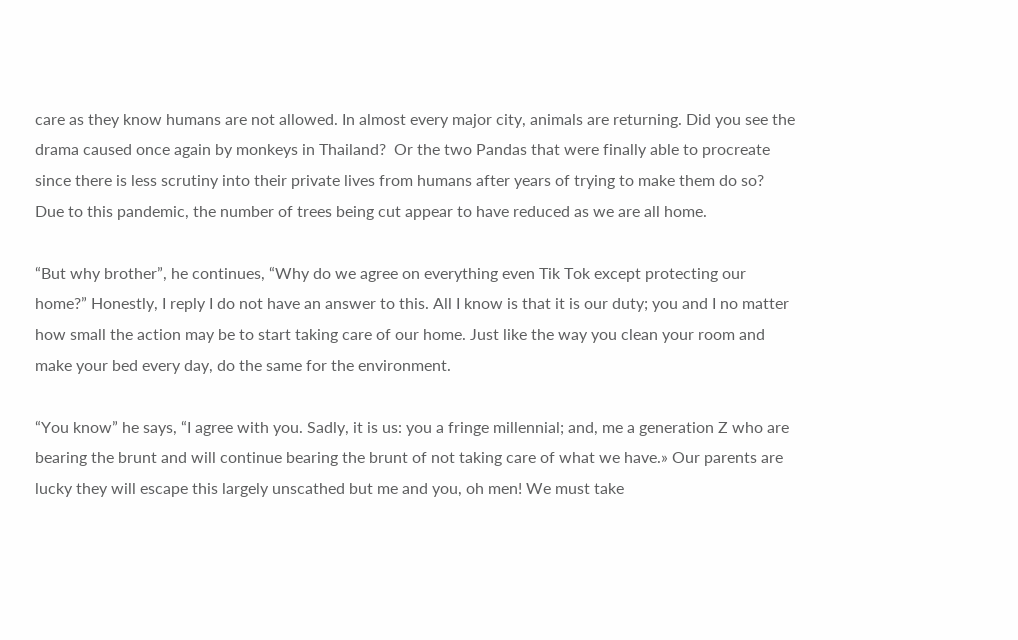care as they know humans are not allowed. In almost every major city, animals are returning. Did you see the drama caused once again by monkeys in Thailand?  Or the two Pandas that were finally able to procreate since there is less scrutiny into their private lives from humans after years of trying to make them do so? Due to this pandemic, the number of trees being cut appear to have reduced as we are all home.

“But why brother”, he continues, “Why do we agree on everything even Tik Tok except protecting our home?” Honestly, I reply I do not have an answer to this. All I know is that it is our duty; you and I no matter how small the action may be to start taking care of our home. Just like the way you clean your room and make your bed every day, do the same for the environment.

“You know” he says, “I agree with you. Sadly, it is us: you a fringe millennial; and, me a generation Z who are bearing the brunt and will continue bearing the brunt of not taking care of what we have.» Our parents are lucky they will escape this largely unscathed but me and you, oh men! We must take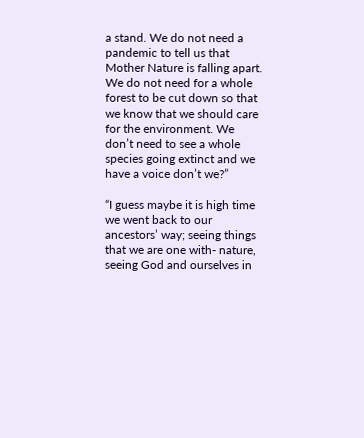a stand. We do not need a pandemic to tell us that Mother Nature is falling apart. We do not need for a whole forest to be cut down so that we know that we should care for the environment. We don’t need to see a whole species going extinct and we have a voice don’t we?”

“I guess maybe it is high time we went back to our ancestors’ way; seeing things that we are one with- nature, seeing God and ourselves in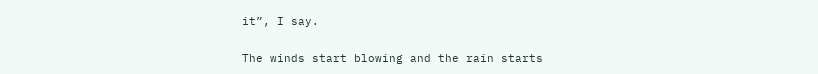it”, I say.

The winds start blowing and the rain starts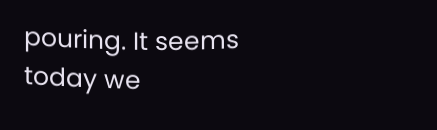pouring. It seems today we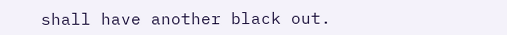shall have another black out.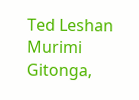Ted Leshan Murimi Gitonga,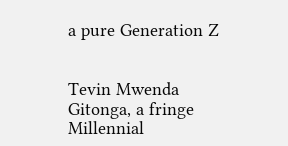a pure Generation Z


Tevin Mwenda Gitonga, a fringe Millennial